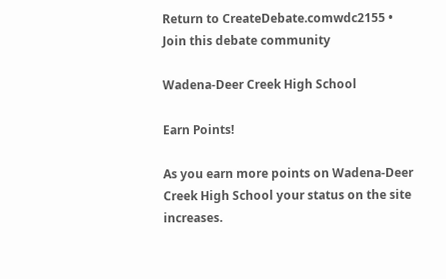Return to CreateDebate.comwdc2155 • Join this debate community

Wadena-Deer Creek High School

Earn Points!

As you earn more points on Wadena-Deer Creek High School your status on the site increases.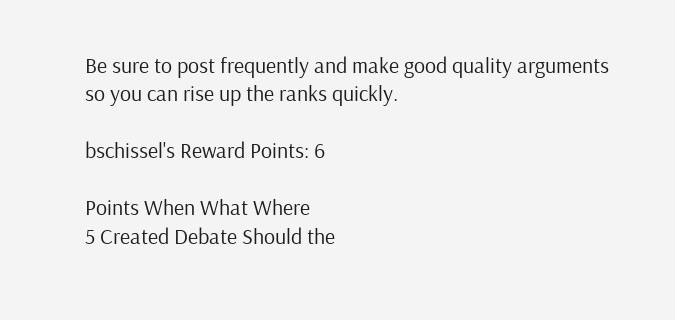Be sure to post frequently and make good quality arguments so you can rise up the ranks quickly.

bschissel's Reward Points: 6

Points When What Where
5 Created Debate Should the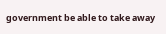government be able to take away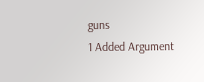guns
1 Added Argument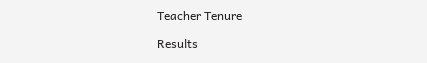Teacher Tenure

Results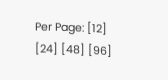Per Page: [12] [24] [48] [96]